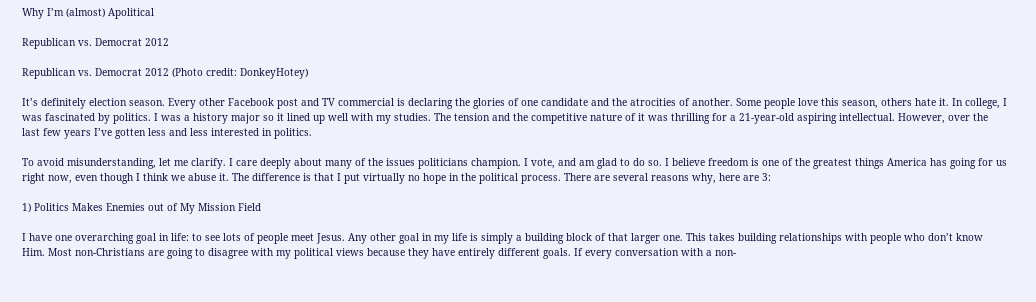Why I’m (almost) Apolitical

Republican vs. Democrat 2012

Republican vs. Democrat 2012 (Photo credit: DonkeyHotey)

It’s definitely election season. Every other Facebook post and TV commercial is declaring the glories of one candidate and the atrocities of another. Some people love this season, others hate it. In college, I was fascinated by politics. I was a history major so it lined up well with my studies. The tension and the competitive nature of it was thrilling for a 21-year-old aspiring intellectual. However, over the last few years I’ve gotten less and less interested in politics.

To avoid misunderstanding, let me clarify. I care deeply about many of the issues politicians champion. I vote, and am glad to do so. I believe freedom is one of the greatest things America has going for us right now, even though I think we abuse it. The difference is that I put virtually no hope in the political process. There are several reasons why, here are 3:

1) Politics Makes Enemies out of My Mission Field

I have one overarching goal in life: to see lots of people meet Jesus. Any other goal in my life is simply a building block of that larger one. This takes building relationships with people who don’t know Him. Most non-Christians are going to disagree with my political views because they have entirely different goals. If every conversation with a non-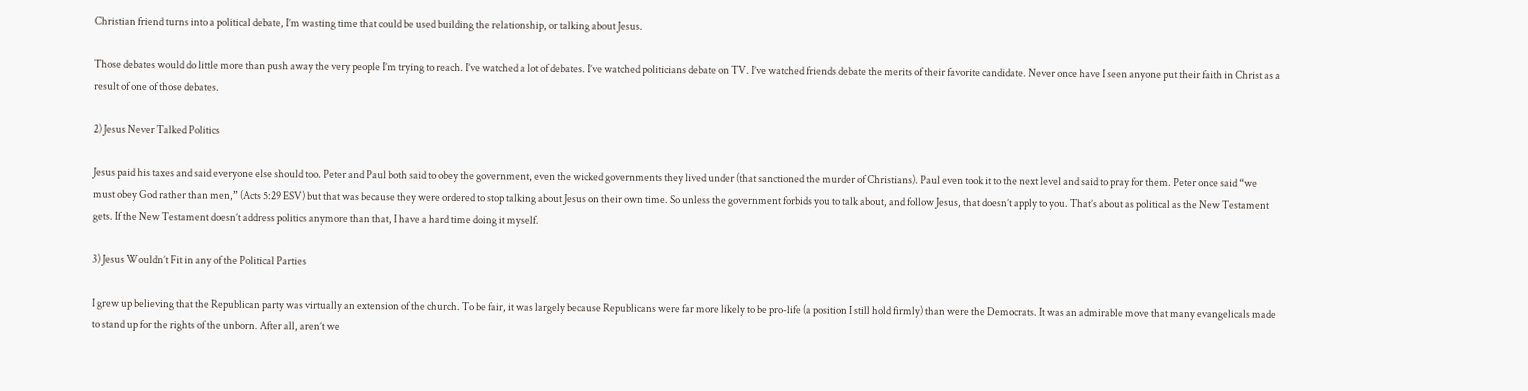Christian friend turns into a political debate, I’m wasting time that could be used building the relationship, or talking about Jesus.

Those debates would do little more than push away the very people I’m trying to reach. I’ve watched a lot of debates. I’ve watched politicians debate on TV. I’ve watched friends debate the merits of their favorite candidate. Never once have I seen anyone put their faith in Christ as a result of one of those debates.

2) Jesus Never Talked Politics

Jesus paid his taxes and said everyone else should too. Peter and Paul both said to obey the government, even the wicked governments they lived under (that sanctioned the murder of Christians). Paul even took it to the next level and said to pray for them. Peter once said “we must obey God rather than men,” (Acts 5:29 ESV) but that was because they were ordered to stop talking about Jesus on their own time. So unless the government forbids you to talk about, and follow Jesus, that doesn’t apply to you. That’s about as political as the New Testament gets. If the New Testament doesn’t address politics anymore than that, I have a hard time doing it myself.

3) Jesus Wouldn’t Fit in any of the Political Parties

I grew up believing that the Republican party was virtually an extension of the church. To be fair, it was largely because Republicans were far more likely to be pro-life (a position I still hold firmly) than were the Democrats. It was an admirable move that many evangelicals made to stand up for the rights of the unborn. After all, aren’t we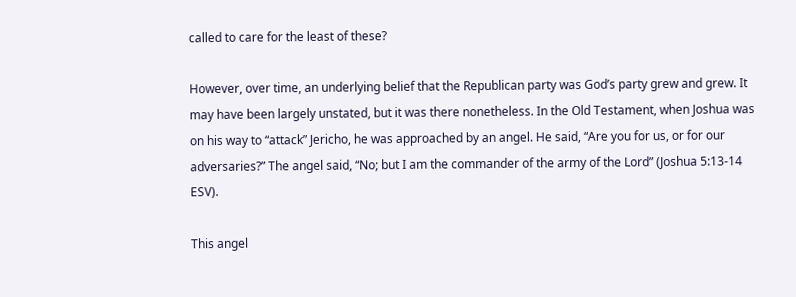called to care for the least of these?

However, over time, an underlying belief that the Republican party was God’s party grew and grew. It may have been largely unstated, but it was there nonetheless. In the Old Testament, when Joshua was on his way to “attack” Jericho, he was approached by an angel. He said, “Are you for us, or for our adversaries?” The angel said, “No; but I am the commander of the army of the Lord” (Joshua 5:13-14 ESV).

This angel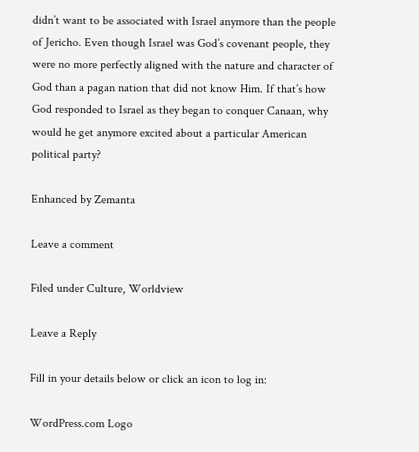didn’t want to be associated with Israel anymore than the people of Jericho. Even though Israel was God’s covenant people, they were no more perfectly aligned with the nature and character of God than a pagan nation that did not know Him. If that’s how God responded to Israel as they began to conquer Canaan, why would he get anymore excited about a particular American political party?

Enhanced by Zemanta

Leave a comment

Filed under Culture, Worldview

Leave a Reply

Fill in your details below or click an icon to log in:

WordPress.com Logo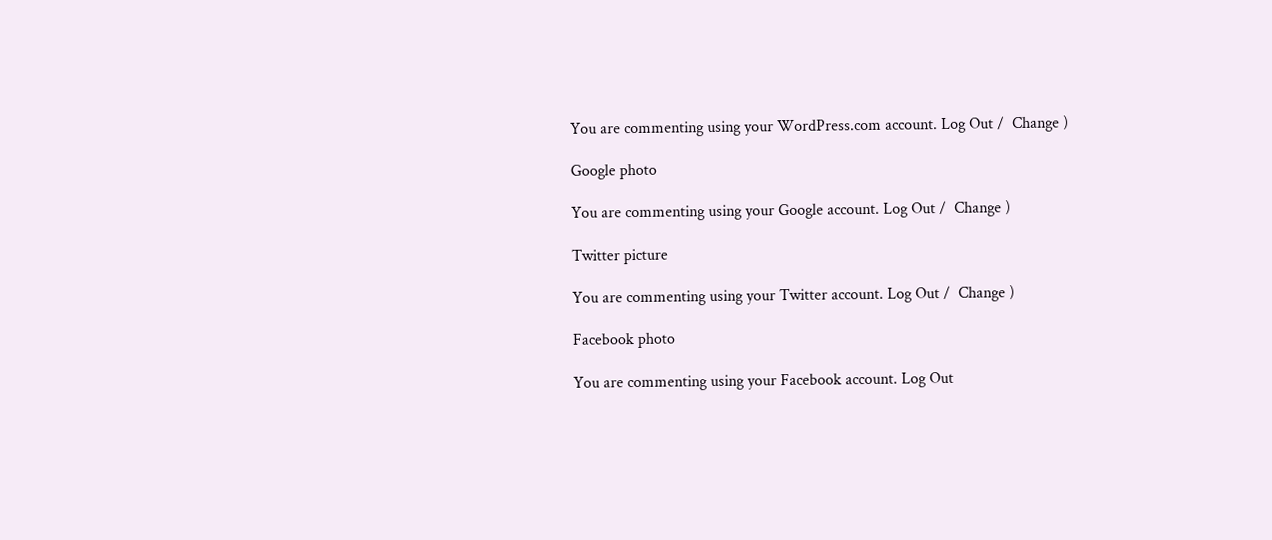You are commenting using your WordPress.com account. Log Out /  Change )

Google photo

You are commenting using your Google account. Log Out /  Change )

Twitter picture

You are commenting using your Twitter account. Log Out /  Change )

Facebook photo

You are commenting using your Facebook account. Log Out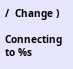/  Change )

Connecting to %s